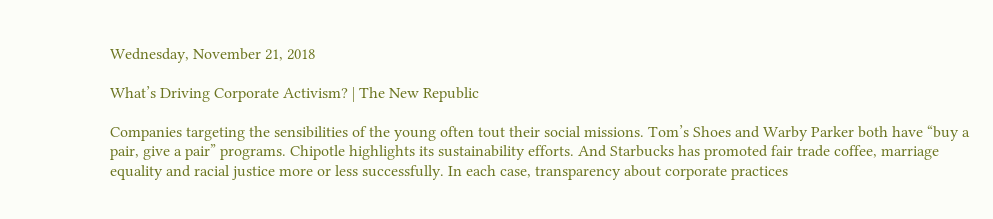Wednesday, November 21, 2018

What’s Driving Corporate Activism? | The New Republic

Companies targeting the sensibilities of the young often tout their social missions. Tom’s Shoes and Warby Parker both have “buy a pair, give a pair” programs. Chipotle highlights its sustainability efforts. And Starbucks has promoted fair trade coffee, marriage equality and racial justice more or less successfully. In each case, transparency about corporate practices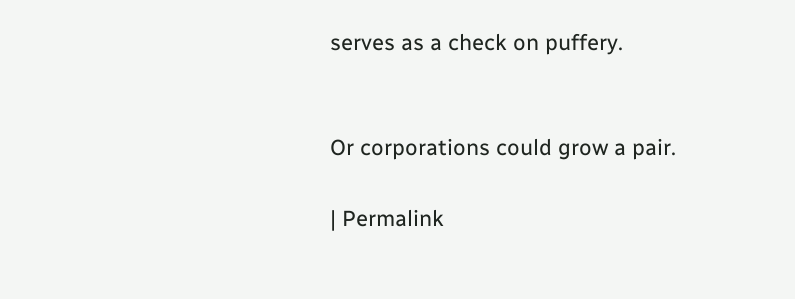serves as a check on puffery.


Or corporations could grow a pair.

| Permalink